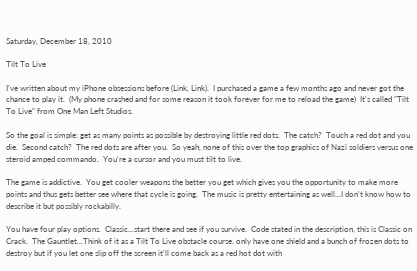Saturday, December 18, 2010

Tilt To Live

I've written about my iPhone obsessions before (Link, Link).  I purchased a game a few months ago and never got the chance to play it.  (My phone crashed and for some reason it took forever for me to reload the game)  It's called "Tilt To Live" from One Man Left Studios.

So the goal is simple: get as many points as possible by destroying little red dots.  The catch?  Touch a red dot and you die.  Second catch?  The red dots are after you.  So yeah, none of this over the top graphics of Nazi soldiers versus one steroid amped commando.  You're a cursor and you must tilt to live.

The game is addictive.  You get cooler weapons the better you get which gives you the opportunity to make more points and thus gets better see where that cycle is going.  The music is pretty entertaining as well...I don't know how to describe it but possibly rockabilly.

You have four play options.  Classic...start there and see if you survive.  Code stated in the description, this is Classic on Crack.  The Gauntlet...Think of it as a Tilt To Live obstacle course. only have one shield and a bunch of frozen dots to destroy but if you let one slip off the screen it'll come back as a red hot dot with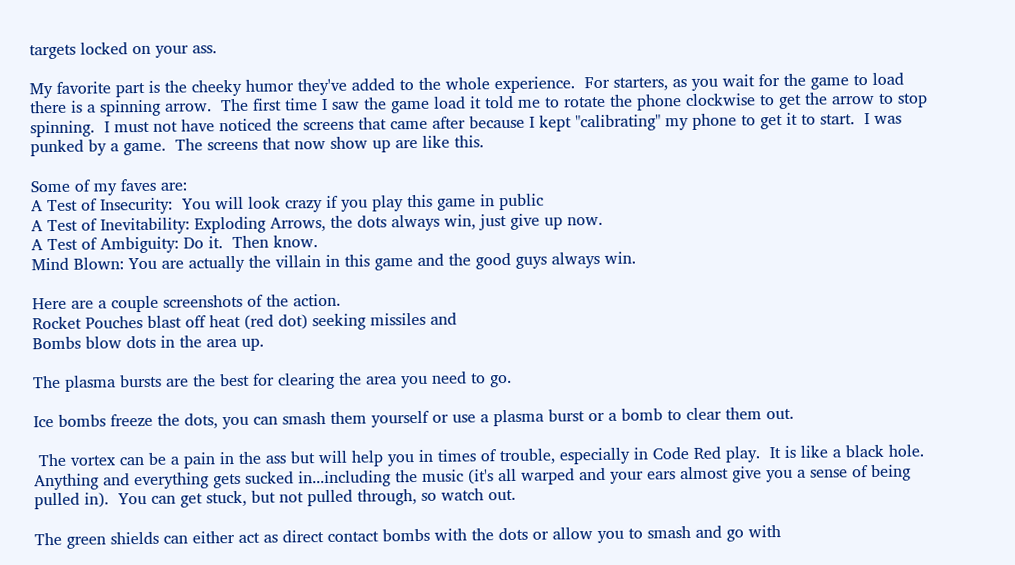targets locked on your ass.

My favorite part is the cheeky humor they've added to the whole experience.  For starters, as you wait for the game to load there is a spinning arrow.  The first time I saw the game load it told me to rotate the phone clockwise to get the arrow to stop spinning.  I must not have noticed the screens that came after because I kept "calibrating" my phone to get it to start.  I was punked by a game.  The screens that now show up are like this.

Some of my faves are:
A Test of Insecurity:  You will look crazy if you play this game in public
A Test of Inevitability: Exploding Arrows, the dots always win, just give up now.
A Test of Ambiguity: Do it.  Then know.
Mind Blown: You are actually the villain in this game and the good guys always win.

Here are a couple screenshots of the action.
Rocket Pouches blast off heat (red dot) seeking missiles and
Bombs blow dots in the area up.

The plasma bursts are the best for clearing the area you need to go.

Ice bombs freeze the dots, you can smash them yourself or use a plasma burst or a bomb to clear them out.

 The vortex can be a pain in the ass but will help you in times of trouble, especially in Code Red play.  It is like a black hole.  Anything and everything gets sucked in...including the music (it's all warped and your ears almost give you a sense of being pulled in).  You can get stuck, but not pulled through, so watch out.

The green shields can either act as direct contact bombs with the dots or allow you to smash and go with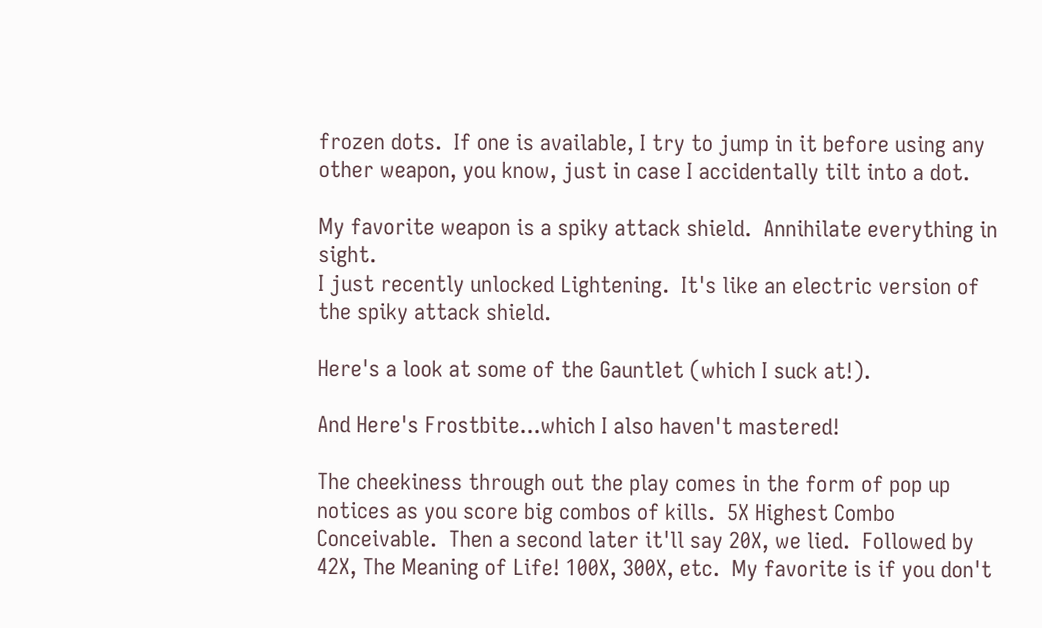frozen dots.  If one is available, I try to jump in it before using any other weapon, you know, just in case I accidentally tilt into a dot.

My favorite weapon is a spiky attack shield.  Annihilate everything in sight.
I just recently unlocked Lightening.  It's like an electric version of the spiky attack shield.

Here's a look at some of the Gauntlet (which I suck at!).

And Here's Frostbite...which I also haven't mastered!

The cheekiness through out the play comes in the form of pop up notices as you score big combos of kills.  5X Highest Combo Conceivable.  Then a second later it'll say 20X, we lied.  Followed by 42X, The Meaning of Life! 100X, 300X, etc.  My favorite is if you don't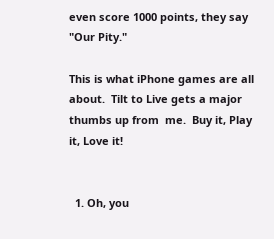even score 1000 points, they say "Our Pity."

This is what iPhone games are all about.  Tilt to Live gets a major thumbs up from  me.  Buy it, Play it, Love it!


  1. Oh, you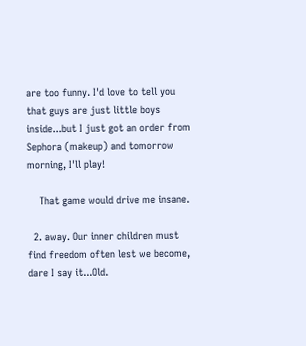are too funny. I'd love to tell you that guys are just little boys inside...but I just got an order from Sephora (makeup) and tomorrow morning, I'll play!

    That game would drive me insane.

  2. away. Our inner children must find freedom often lest we become, dare I say it...Old.